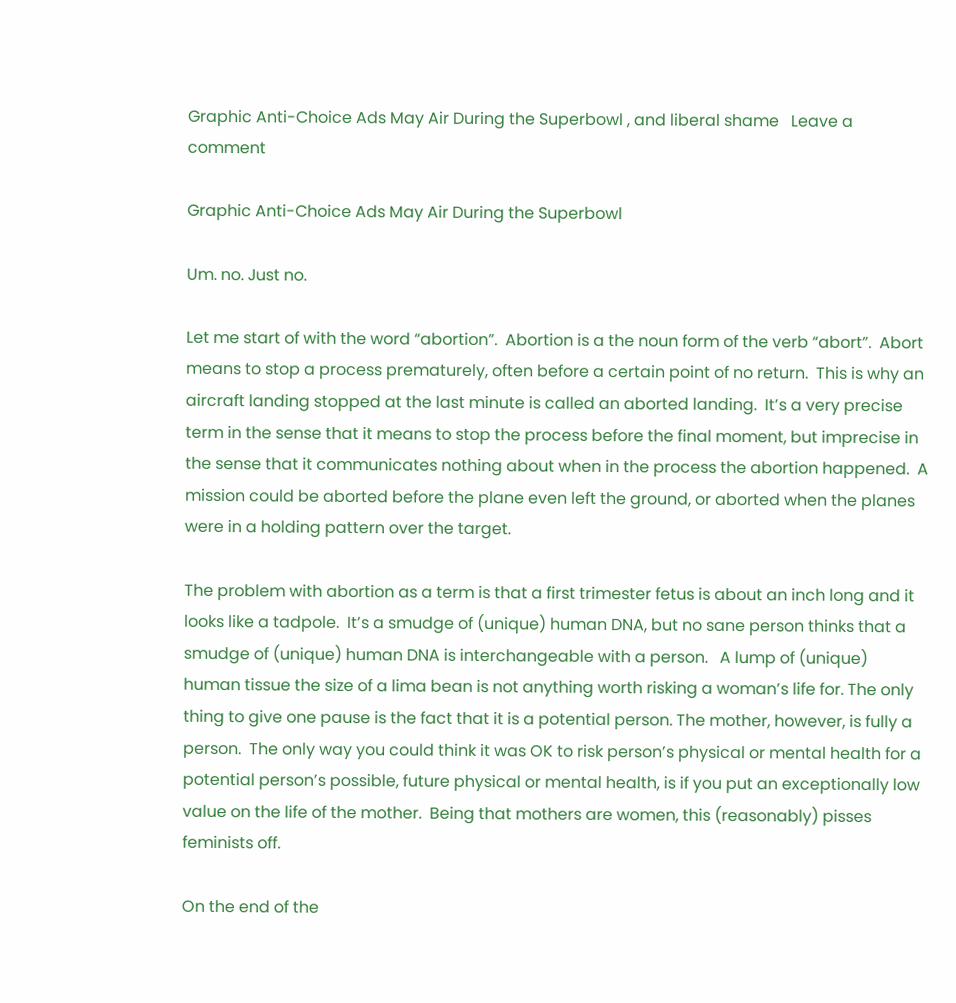Graphic Anti-Choice Ads May Air During the Superbowl , and liberal shame   Leave a comment

Graphic Anti-Choice Ads May Air During the Superbowl

Um. no. Just no.

Let me start of with the word “abortion”.  Abortion is a the noun form of the verb “abort”.  Abort means to stop a process prematurely, often before a certain point of no return.  This is why an aircraft landing stopped at the last minute is called an aborted landing.  It’s a very precise term in the sense that it means to stop the process before the final moment, but imprecise in the sense that it communicates nothing about when in the process the abortion happened.  A mission could be aborted before the plane even left the ground, or aborted when the planes were in a holding pattern over the target.

The problem with abortion as a term is that a first trimester fetus is about an inch long and it looks like a tadpole.  It’s a smudge of (unique) human DNA, but no sane person thinks that a smudge of (unique) human DNA is interchangeable with a person.   A lump of (unique) human tissue the size of a lima bean is not anything worth risking a woman’s life for. The only thing to give one pause is the fact that it is a potential person. The mother, however, is fully a person.  The only way you could think it was OK to risk person’s physical or mental health for a potential person’s possible, future physical or mental health, is if you put an exceptionally low value on the life of the mother.  Being that mothers are women, this (reasonably) pisses feminists off.

On the end of the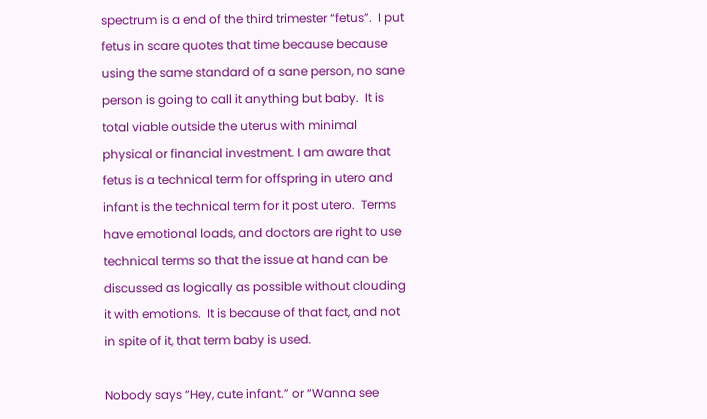spectrum is a end of the third trimester “fetus”.  I put fetus in scare quotes that time because because using the same standard of a sane person, no sane person is going to call it anything but baby.  It is total viable outside the uterus with minimal physical or financial investment. I am aware that fetus is a technical term for offspring in utero and infant is the technical term for it post utero.  Terms have emotional loads, and doctors are right to use technical terms so that the issue at hand can be discussed as logically as possible without clouding it with emotions.  It is because of that fact, and not in spite of it, that term baby is used.

Nobody says “Hey, cute infant.” or “Wanna see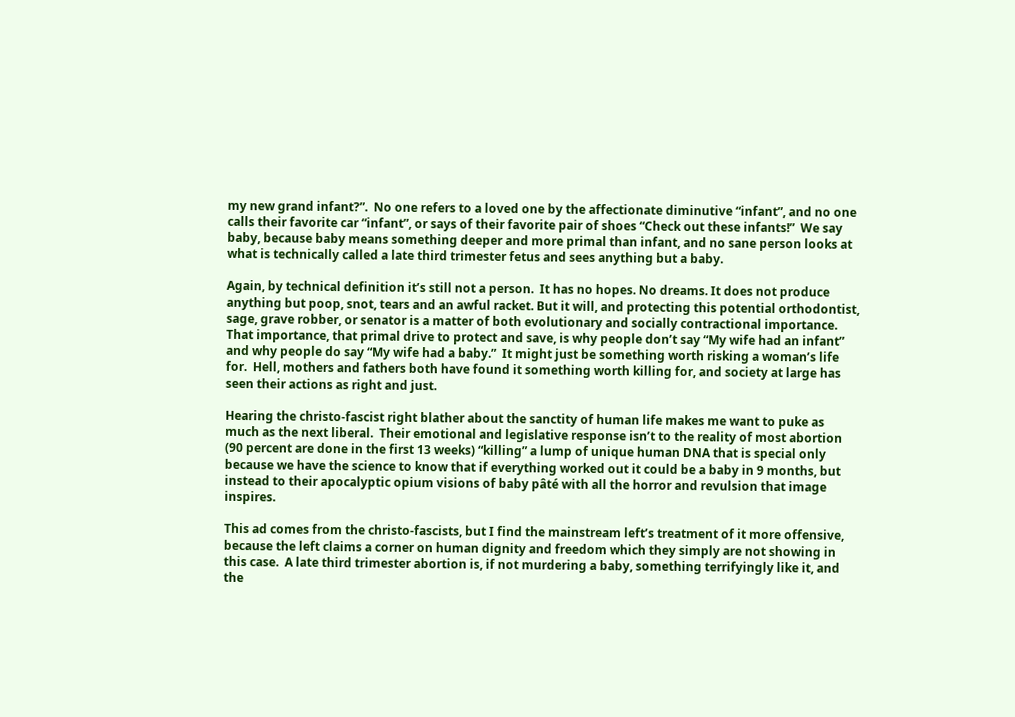my new grand infant?”.  No one refers to a loved one by the affectionate diminutive “infant”, and no one calls their favorite car “infant”, or says of their favorite pair of shoes “Check out these infants!”  We say baby, because baby means something deeper and more primal than infant, and no sane person looks at what is technically called a late third trimester fetus and sees anything but a baby.

Again, by technical definition it’s still not a person.  It has no hopes. No dreams. It does not produce anything but poop, snot, tears and an awful racket. But it will, and protecting this potential orthodontist, sage, grave robber, or senator is a matter of both evolutionary and socially contractional importance.  That importance, that primal drive to protect and save, is why people don’t say “My wife had an infant” and why people do say “My wife had a baby.”  It might just be something worth risking a woman’s life for.  Hell, mothers and fathers both have found it something worth killing for, and society at large has seen their actions as right and just.

Hearing the christo-fascist right blather about the sanctity of human life makes me want to puke as much as the next liberal.  Their emotional and legislative response isn’t to the reality of most abortion (90 percent are done in the first 13 weeks) “killing” a lump of unique human DNA that is special only because we have the science to know that if everything worked out it could be a baby in 9 months, but instead to their apocalyptic opium visions of baby pâté with all the horror and revulsion that image inspires.

This ad comes from the christo-fascists, but I find the mainstream left’s treatment of it more offensive, because the left claims a corner on human dignity and freedom which they simply are not showing in this case.  A late third trimester abortion is, if not murdering a baby, something terrifyingly like it, and the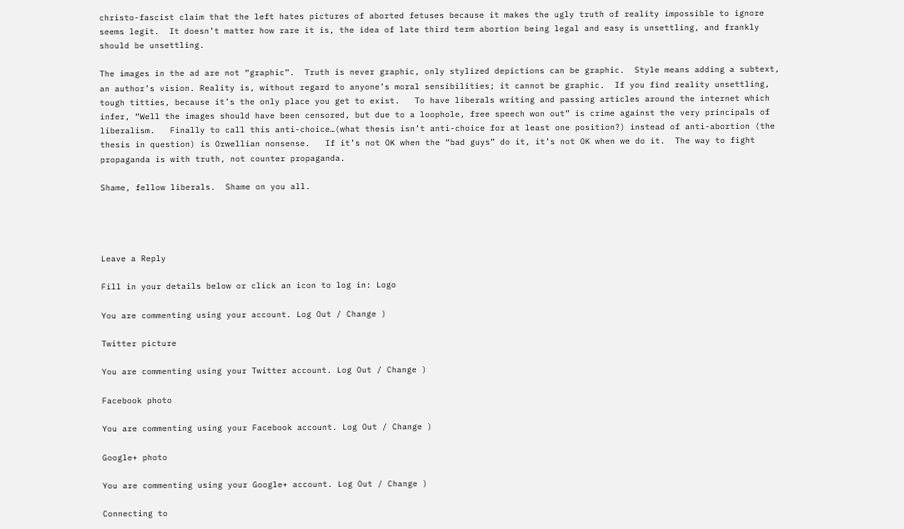christo-fascist claim that the left hates pictures of aborted fetuses because it makes the ugly truth of reality impossible to ignore seems legit.  It doesn’t matter how rare it is, the idea of late third term abortion being legal and easy is unsettling, and frankly should be unsettling.

The images in the ad are not “graphic”.  Truth is never graphic, only stylized depictions can be graphic.  Style means adding a subtext, an author’s vision. Reality is, without regard to anyone’s moral sensibilities; it cannot be graphic.  If you find reality unsettling, tough titties, because it’s the only place you get to exist.   To have liberals writing and passing articles around the internet which infer, “Well the images should have been censored, but due to a loophole, free speech won out” is crime against the very principals of liberalism.   Finally to call this anti-choice…(what thesis isn’t anti-choice for at least one position?) instead of anti-abortion (the thesis in question) is Orwellian nonsense.   If it’s not OK when the “bad guys” do it, it’s not OK when we do it.  The way to fight propaganda is with truth, not counter propaganda.

Shame, fellow liberals.  Shame on you all.




Leave a Reply

Fill in your details below or click an icon to log in: Logo

You are commenting using your account. Log Out / Change )

Twitter picture

You are commenting using your Twitter account. Log Out / Change )

Facebook photo

You are commenting using your Facebook account. Log Out / Change )

Google+ photo

You are commenting using your Google+ account. Log Out / Change )

Connecting to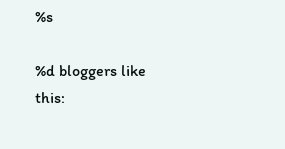%s

%d bloggers like this: